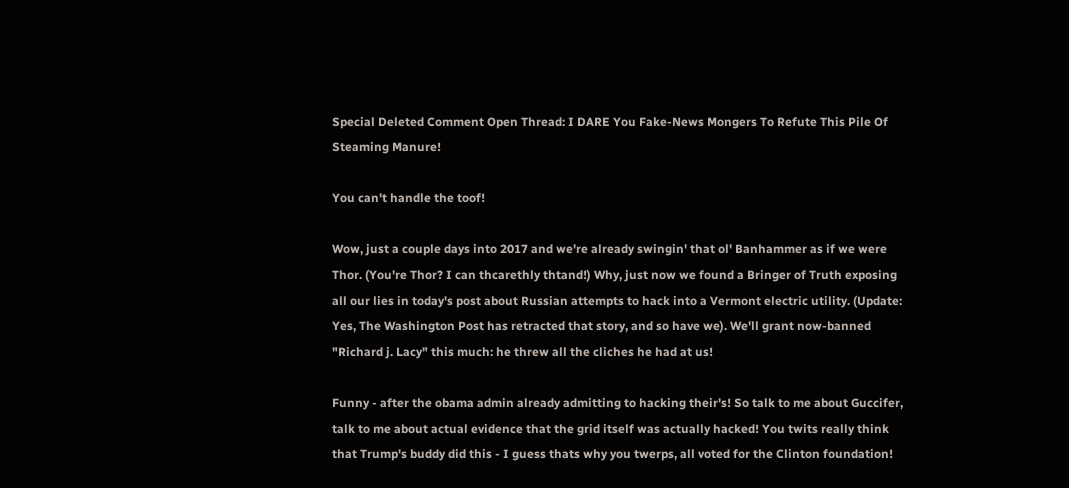Special Deleted Comment Open Thread: I DARE You Fake-News Mongers To Refute This Pile Of Steaming Manure!

You can't handle the toof!

Wow, just a couple days into 2017 and we're already swingin' that ol' Banhammer as if we were Thor. (You're Thor? I can thcarethly thtand!) Why, just now we found a Bringer of Truth exposing all our lies in today's post about Russian attempts to hack into a Vermont electric utility. (Update: Yes, The Washington Post has retracted that story, and so have we). We'll grant now-banned "Richard j. Lacy" this much: he threw all the cliches he had at us!

Funny - after the obama admin already admitting to hacking their's! So talk to me about Guccifer, talk to me about actual evidence that the grid itself was actually hacked! You twits really think that Trump's buddy did this - I guess thats why you twerps, all voted for the Clinton foundation!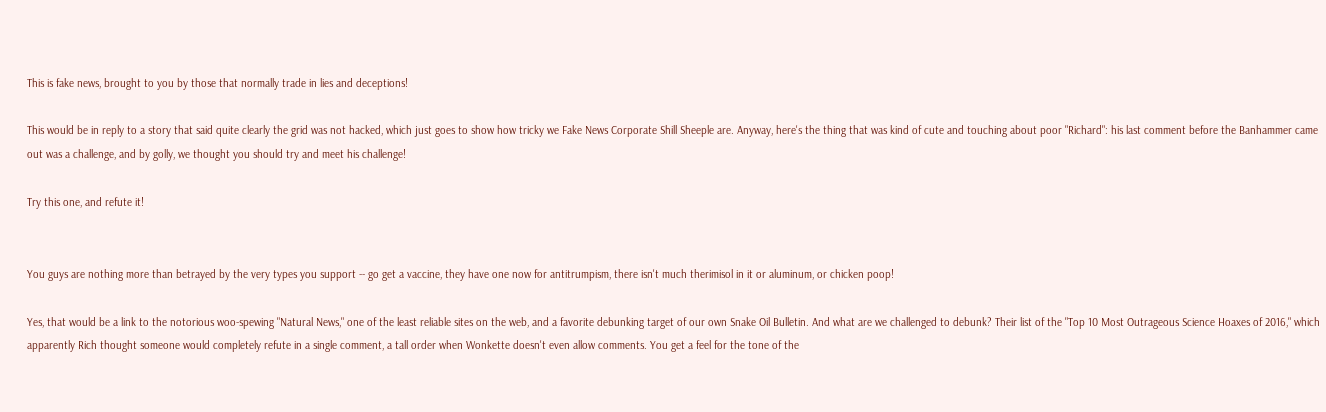This is fake news, brought to you by those that normally trade in lies and deceptions!

This would be in reply to a story that said quite clearly the grid was not hacked, which just goes to show how tricky we Fake News Corporate Shill Sheeple are. Anyway, here's the thing that was kind of cute and touching about poor "Richard": his last comment before the Banhammer came out was a challenge, and by golly, we thought you should try and meet his challenge!

Try this one, and refute it!


You guys are nothing more than betrayed by the very types you support -- go get a vaccine, they have one now for antitrumpism, there isn't much therimisol in it or aluminum, or chicken poop!

Yes, that would be a link to the notorious woo-spewing "Natural News," one of the least reliable sites on the web, and a favorite debunking target of our own Snake Oil Bulletin. And what are we challenged to debunk? Their list of the "Top 10 Most Outrageous Science Hoaxes of 2016," which apparently Rich thought someone would completely refute in a single comment, a tall order when Wonkette doesn't even allow comments. You get a feel for the tone of the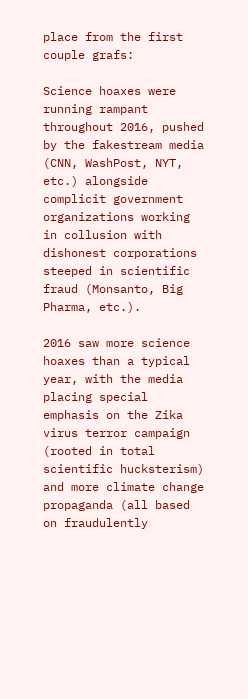place from the first couple grafs:

Science hoaxes were running rampant throughout 2016, pushed by the fakestream media (CNN, WashPost, NYT, etc.) alongside complicit government organizations working in collusion with dishonest corporations steeped in scientific fraud (Monsanto, Big Pharma, etc.).

2016 saw more science hoaxes than a typical year, with the media placing special emphasis on the Zika virus terror campaign (rooted in total scientific hucksterism) and more climate change propaganda (all based on fraudulently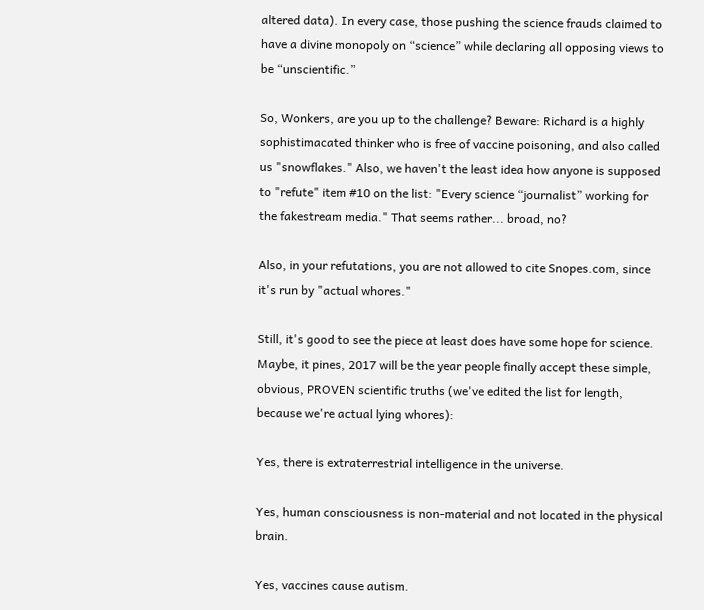altered data). In every case, those pushing the science frauds claimed to have a divine monopoly on “science” while declaring all opposing views to be “unscientific.”

So, Wonkers, are you up to the challenge? Beware: Richard is a highly sophistimacated thinker who is free of vaccine poisoning, and also called us "snowflakes." Also, we haven't the least idea how anyone is supposed to "refute" item #10 on the list: "Every science “journalist” working for the fakestream media." That seems rather... broad, no?

Also, in your refutations, you are not allowed to cite Snopes.com, since it's run by "actual whores."

Still, it's good to see the piece at least does have some hope for science. Maybe, it pines, 2017 will be the year people finally accept these simple, obvious, PROVEN scientific truths (we've edited the list for length, because we're actual lying whores):

Yes, there is extraterrestrial intelligence in the universe.

Yes, human consciousness is non-material and not located in the physical brain.

Yes, vaccines cause autism.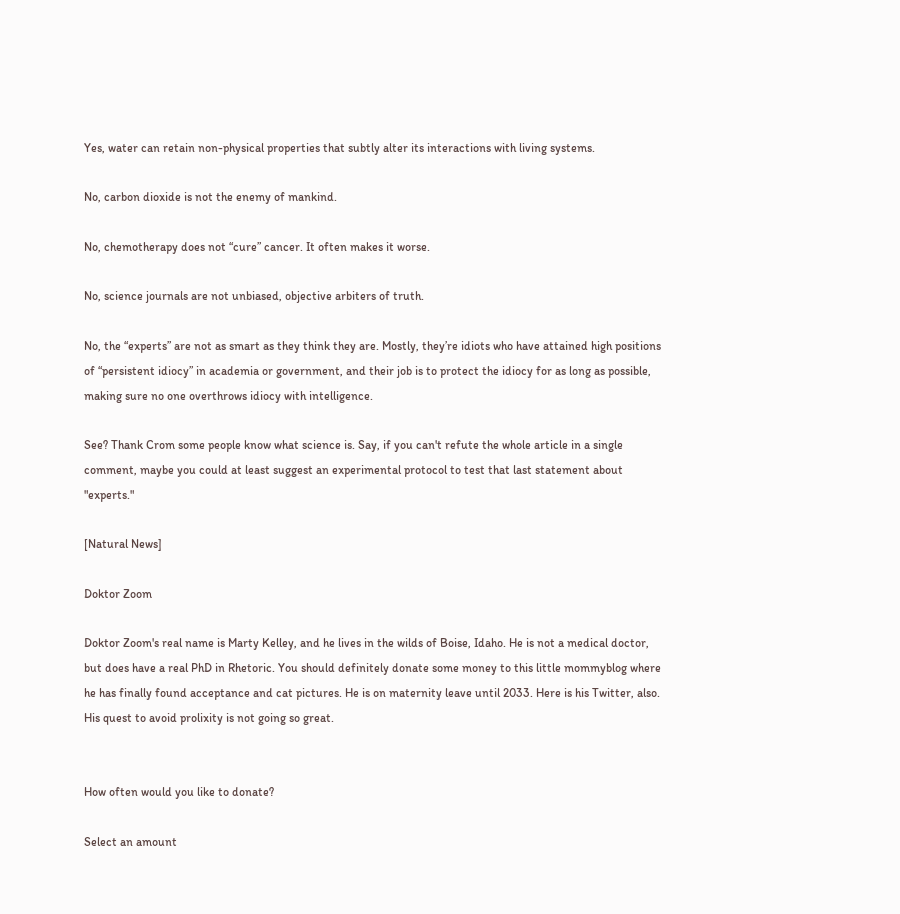Yes, water can retain non-physical properties that subtly alter its interactions with living systems.

No, carbon dioxide is not the enemy of mankind.

No, chemotherapy does not “cure” cancer. It often makes it worse.

No, science journals are not unbiased, objective arbiters of truth.

No, the “experts” are not as smart as they think they are. Mostly, they’re idiots who have attained high positions of “persistent idiocy” in academia or government, and their job is to protect the idiocy for as long as possible, making sure no one overthrows idiocy with intelligence.

See? Thank Crom some people know what science is. Say, if you can't refute the whole article in a single comment, maybe you could at least suggest an experimental protocol to test that last statement about "experts."

[Natural News]

Doktor Zoom

Doktor Zoom's real name is Marty Kelley, and he lives in the wilds of Boise, Idaho. He is not a medical doctor, but does have a real PhD in Rhetoric. You should definitely donate some money to this little mommyblog where he has finally found acceptance and cat pictures. He is on maternity leave until 2033. Here is his Twitter, also. His quest to avoid prolixity is not going so great.


How often would you like to donate?

Select an amount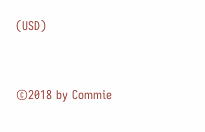(USD)


©2018 by Commie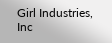Girl Industries, Inc